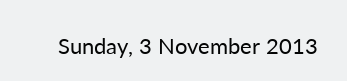Sunday, 3 November 2013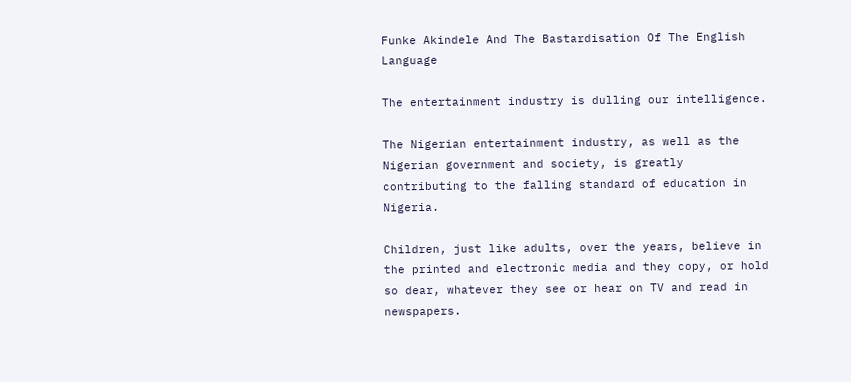Funke Akindele And The Bastardisation Of The English Language

The entertainment industry is dulling our intelligence.

The Nigerian entertainment industry, as well as the Nigerian government and society, is greatly contributing to the falling standard of education in Nigeria.

Children, just like adults, over the years, believe in the printed and electronic media and they copy, or hold so dear, whatever they see or hear on TV and read in newspapers.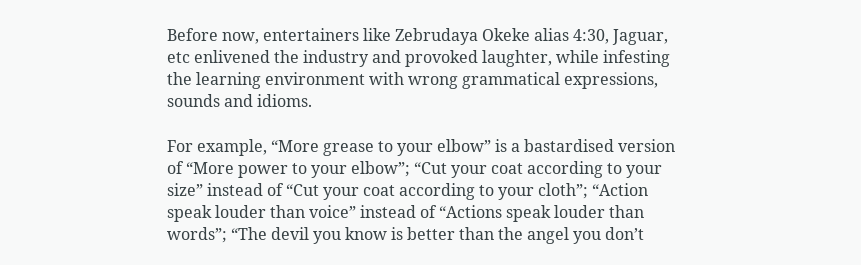Before now, entertainers like Zebrudaya Okeke alias 4:30, Jaguar, etc enlivened the industry and provoked laughter, while infesting the learning environment with wrong grammatical expressions, sounds and idioms.

For example, “More grease to your elbow” is a bastardised version of “More power to your elbow”; “Cut your coat according to your size” instead of “Cut your coat according to your cloth”; “Action speak louder than voice” instead of “Actions speak louder than words”; “The devil you know is better than the angel you don’t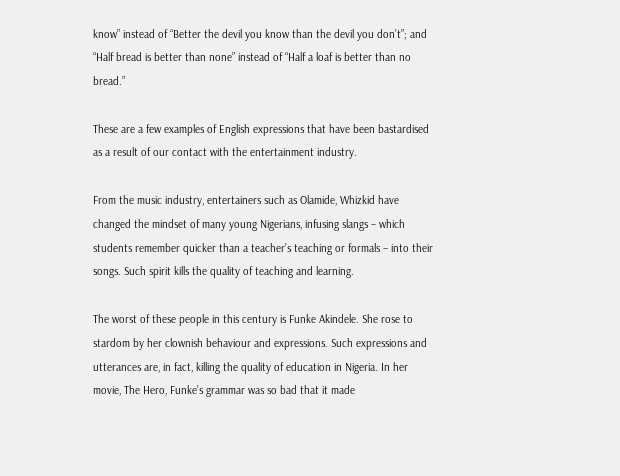know” instead of “Better the devil you know than the devil you don’t”; and “Half bread is better than none” instead of “Half a loaf is better than no bread.”

These are a few examples of English expressions that have been bastardised as a result of our contact with the entertainment industry.

From the music industry, entertainers such as Olamide, Whizkid have changed the mindset of many young Nigerians, infusing slangs – which students remember quicker than a teacher’s teaching or formals – into their songs. Such spirit kills the quality of teaching and learning.

The worst of these people in this century is Funke Akindele. She rose to stardom by her clownish behaviour and expressions. Such expressions and utterances are, in fact, killing the quality of education in Nigeria. In her movie, The Hero, Funke’s grammar was so bad that it made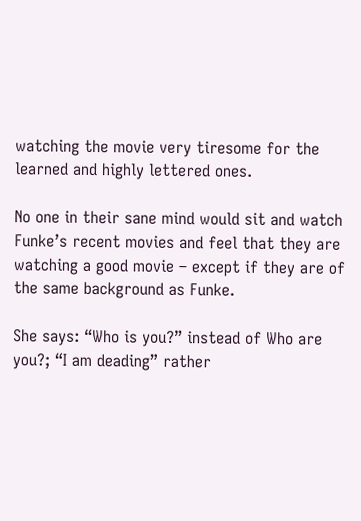watching the movie very tiresome for the learned and highly lettered ones.

No one in their sane mind would sit and watch Funke’s recent movies and feel that they are watching a good movie – except if they are of the same background as Funke.

She says: “Who is you?” instead of Who are you?; “I am deading” rather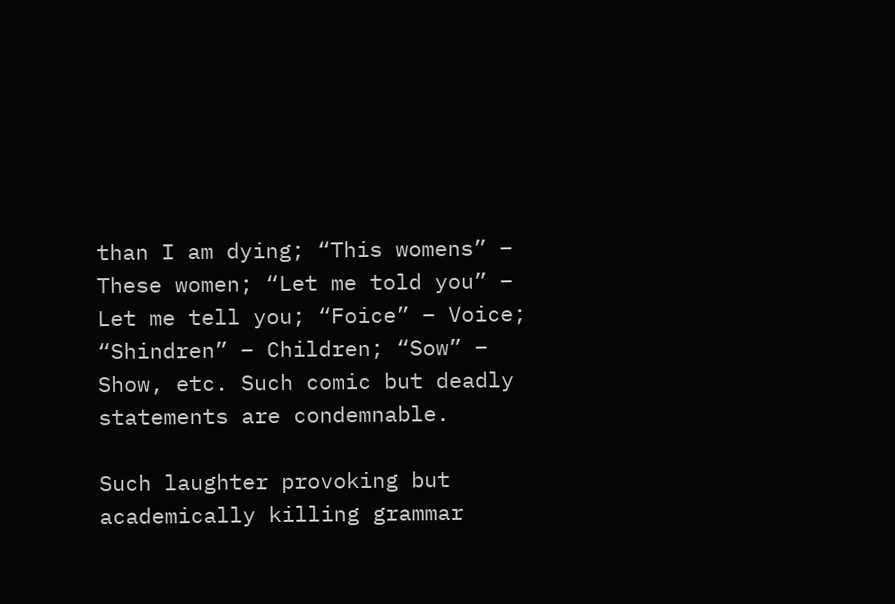than I am dying; “This womens” – These women; “Let me told you” – Let me tell you; “Foice” – Voice; “Shindren” – Children; “Sow” – Show, etc. Such comic but deadly statements are condemnable.

Such laughter provoking but academically killing grammar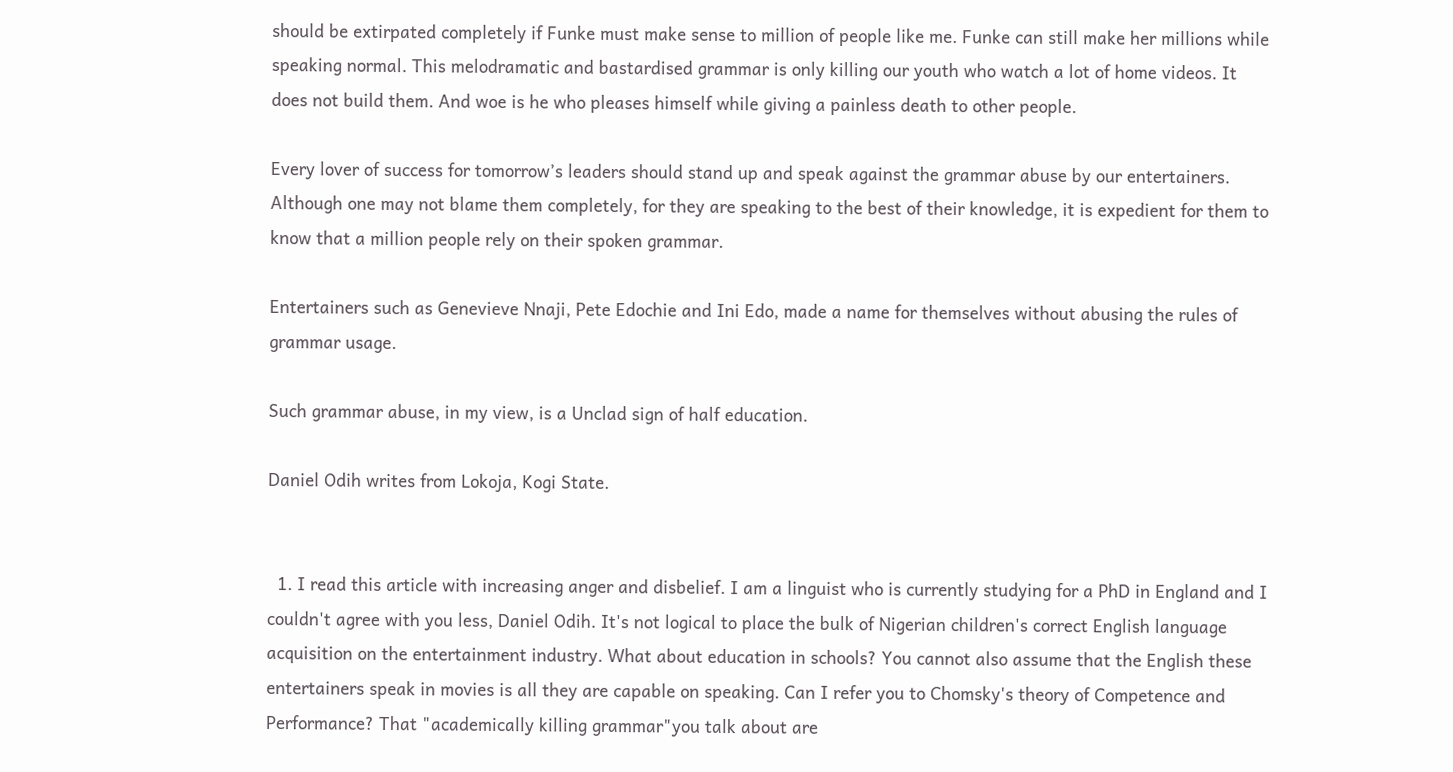should be extirpated completely if Funke must make sense to million of people like me. Funke can still make her millions while speaking normal. This melodramatic and bastardised grammar is only killing our youth who watch a lot of home videos. It does not build them. And woe is he who pleases himself while giving a painless death to other people.

Every lover of success for tomorrow’s leaders should stand up and speak against the grammar abuse by our entertainers.
Although one may not blame them completely, for they are speaking to the best of their knowledge, it is expedient for them to know that a million people rely on their spoken grammar.

Entertainers such as Genevieve Nnaji, Pete Edochie and Ini Edo, made a name for themselves without abusing the rules of grammar usage.

Such grammar abuse, in my view, is a Unclad sign of half education.

Daniel Odih writes from Lokoja, Kogi State.


  1. I read this article with increasing anger and disbelief. I am a linguist who is currently studying for a PhD in England and I couldn't agree with you less, Daniel Odih. It's not logical to place the bulk of Nigerian children's correct English language acquisition on the entertainment industry. What about education in schools? You cannot also assume that the English these entertainers speak in movies is all they are capable on speaking. Can I refer you to Chomsky's theory of Competence and Performance? That "academically killing grammar"you talk about are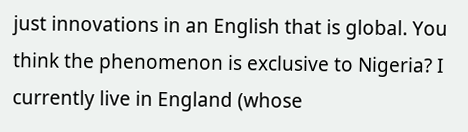just innovations in an English that is global. You think the phenomenon is exclusive to Nigeria? I currently live in England (whose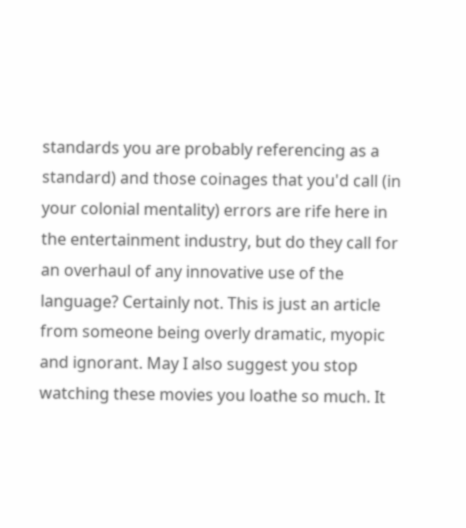standards you are probably referencing as a standard) and those coinages that you'd call (in your colonial mentality) errors are rife here in the entertainment industry, but do they call for an overhaul of any innovative use of the language? Certainly not. This is just an article from someone being overly dramatic, myopic and ignorant. May I also suggest you stop watching these movies you loathe so much. It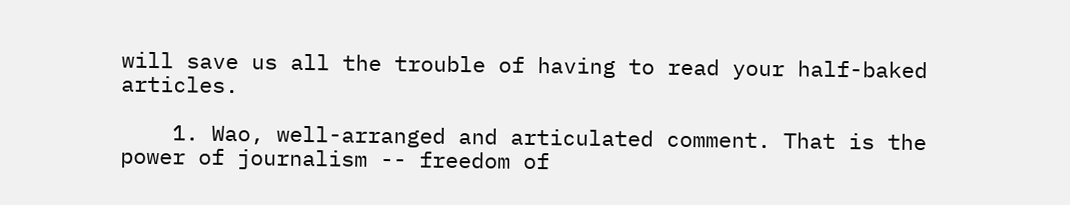will save us all the trouble of having to read your half-baked articles.

    1. Wao, well-arranged and articulated comment. That is the power of journalism -- freedom of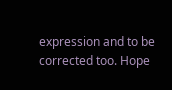expression and to be corrected too. Hope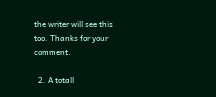the writer will see this too. Thanks for your comment.

  2. A totall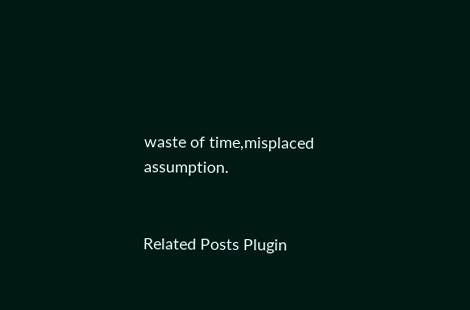waste of time,misplaced assumption.


Related Posts Plugin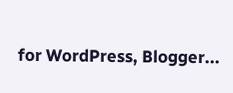for WordPress, Blogger...